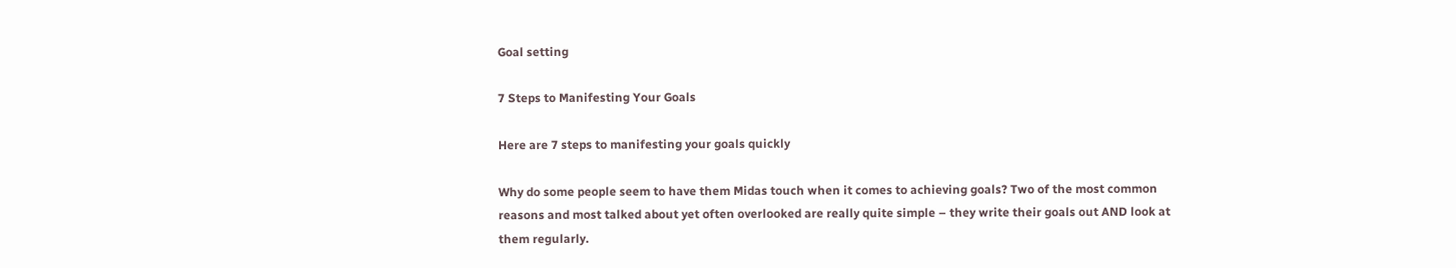Goal setting

7 Steps to Manifesting Your Goals

Here are 7 steps to manifesting your goals quickly

Why do some people seem to have them Midas touch when it comes to achieving goals? Two of the most common reasons and most talked about yet often overlooked are really quite simple – they write their goals out AND look at them regularly.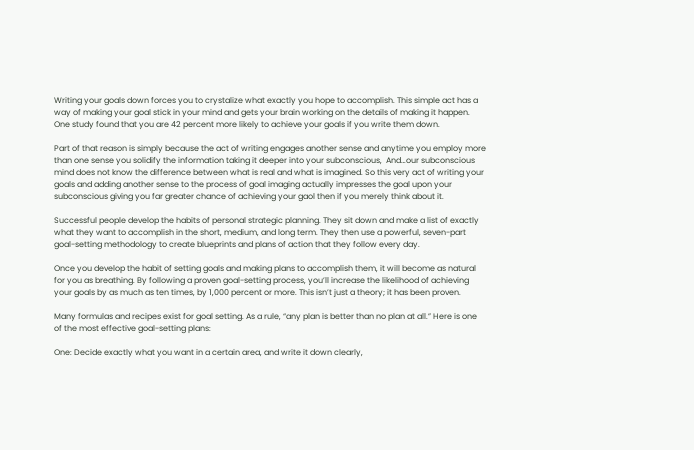Writing your goals down forces you to crystalize what exactly you hope to accomplish. This simple act has a way of making your goal stick in your mind and gets your brain working on the details of making it happen. One study found that you are 42 percent more likely to achieve your goals if you write them down.

Part of that reason is simply because the act of writing engages another sense and anytime you employ more than one sense you solidify the information taking it deeper into your subconscious,  And…our subconscious mind does not know the difference between what is real and what is imagined. So this very act of writing your goals and adding another sense to the process of goal imaging actually impresses the goal upon your subconscious giving you far greater chance of achieving your gaol then if you merely think about it.

Successful people develop the habits of personal strategic planning. They sit down and make a list of exactly what they want to accomplish in the short, medium, and long term. They then use a powerful, seven-part goal-setting methodology to create blueprints and plans of action that they follow every day.

Once you develop the habit of setting goals and making plans to accomplish them, it will become as natural for you as breathing. By following a proven goal-setting process, you’ll increase the likelihood of achieving your goals by as much as ten times, by 1,000 percent or more. This isn’t just a theory; it has been proven.

Many formulas and recipes exist for goal setting. As a rule, “any plan is better than no plan at all.” Here is one of the most effective goal-setting plans:

One: Decide exactly what you want in a certain area, and write it down clearly,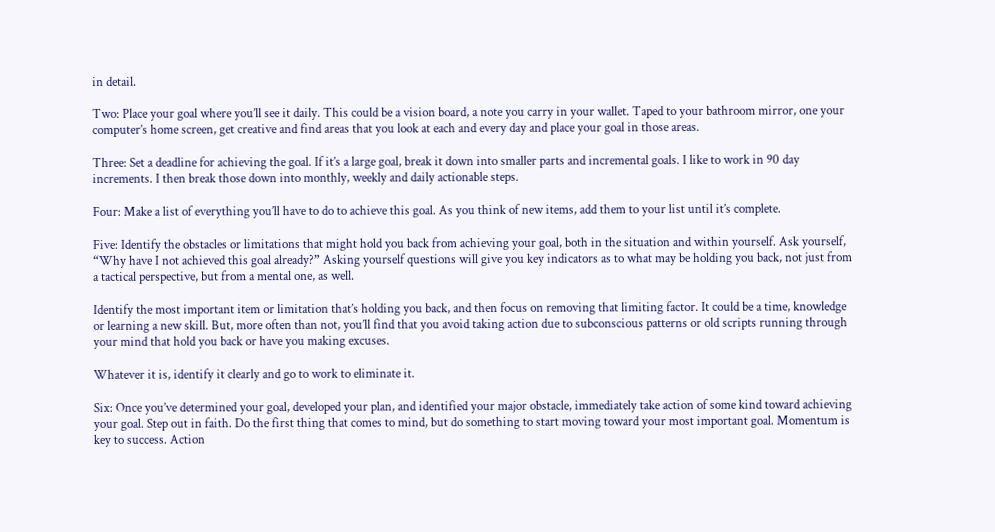in detail.

Two: Place your goal where you’ll see it daily. This could be a vision board, a note you carry in your wallet. Taped to your bathroom mirror, one your computer’s home screen, get creative and find areas that you look at each and every day and place your goal in those areas.

Three: Set a deadline for achieving the goal. If it’s a large goal, break it down into smaller parts and incremental goals. I like to work in 90 day increments. I then break those down into monthly, weekly and daily actionable steps.

Four: Make a list of everything you’ll have to do to achieve this goal. As you think of new items, add them to your list until it’s complete.

Five: Identify the obstacles or limitations that might hold you back from achieving your goal, both in the situation and within yourself. Ask yourself, “Why have I not achieved this goal already?” Asking yourself questions will give you key indicators as to what may be holding you back, not just from a tactical perspective, but from a mental one, as well.

Identify the most important item or limitation that’s holding you back, and then focus on removing that limiting factor. It could be a time, knowledge or learning a new skill. But, more often than not, you’ll find that you avoid taking action due to subconscious patterns or old scripts running through your mind that hold you back or have you making excuses.

Whatever it is, identify it clearly and go to work to eliminate it.

Six: Once you’ve determined your goal, developed your plan, and identified your major obstacle, immediately take action of some kind toward achieving your goal. Step out in faith. Do the first thing that comes to mind, but do something to start moving toward your most important goal. Momentum is key to success. Action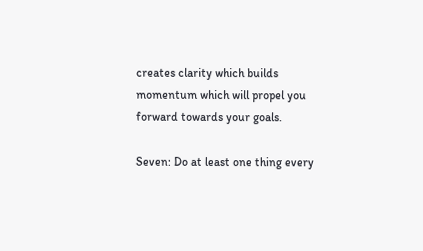creates clarity which builds momentum which will propel you forward towards your goals.

Seven: Do at least one thing every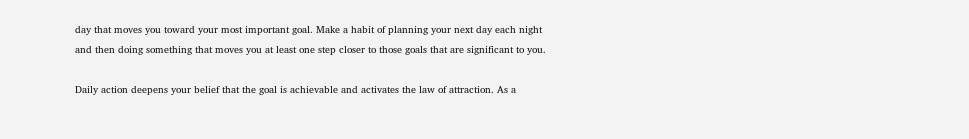day that moves you toward your most important goal. Make a habit of planning your next day each night and then doing something that moves you at least one step closer to those goals that are significant to you.

Daily action deepens your belief that the goal is achievable and activates the law of attraction. As a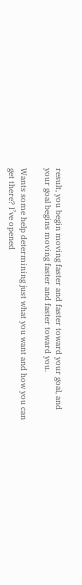result, you begin moving faster and faster toward your goal, and your goal begins moving faster and faster toward you.

Wants some help determining just what you want and how you can get there? I’ve opened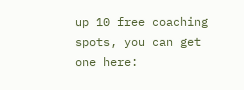up 10 free coaching spots, you can get one here: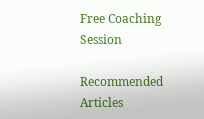Free Coaching Session

Recommended Articles